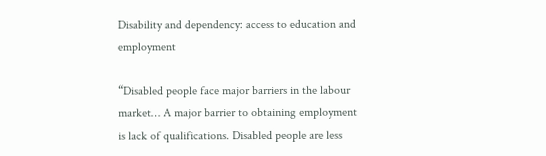Disability and dependency: access to education and employment

“Disabled people face major barriers in the labour market… A major barrier to obtaining employment is lack of qualifications. Disabled people are less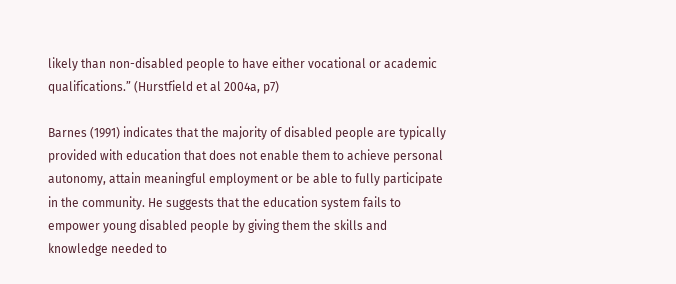likely than non-disabled people to have either vocational or academic qualifications.” (Hurstfield et al 2004a, p7)

Barnes (1991) indicates that the majority of disabled people are typically provided with education that does not enable them to achieve personal autonomy, attain meaningful employment or be able to fully participate in the community. He suggests that the education system fails to empower young disabled people by giving them the skills and knowledge needed to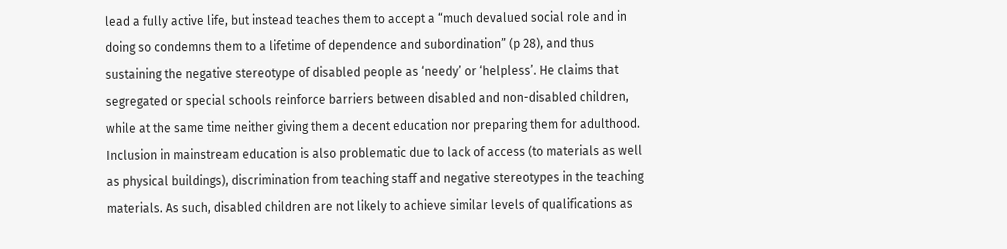lead a fully active life, but instead teaches them to accept a “much devalued social role and in doing so condemns them to a lifetime of dependence and subordination” (p 28), and thus sustaining the negative stereotype of disabled people as ‘needy’ or ‘helpless’. He claims that segregated or special schools reinforce barriers between disabled and non-disabled children, while at the same time neither giving them a decent education nor preparing them for adulthood. Inclusion in mainstream education is also problematic due to lack of access (to materials as well as physical buildings), discrimination from teaching staff and negative stereotypes in the teaching materials. As such, disabled children are not likely to achieve similar levels of qualifications as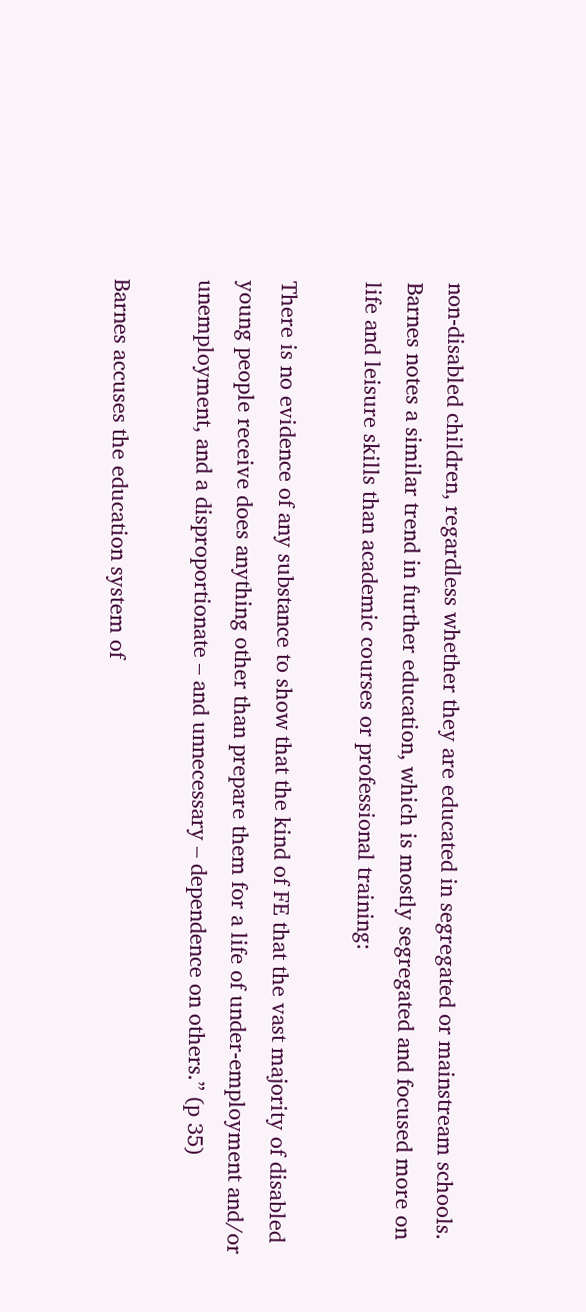non-disabled children, regardless whether they are educated in segregated or mainstream schools. Barnes notes a similar trend in further education, which is mostly segregated and focused more on life and leisure skills than academic courses or professional training:

There is no evidence of any substance to show that the kind of FE that the vast majority of disabled young people receive does anything other than prepare them for a life of under-employment and/or unemployment, and a disproportionate – and unnecessary – dependence on others.” (p 35)

Barnes accuses the education system of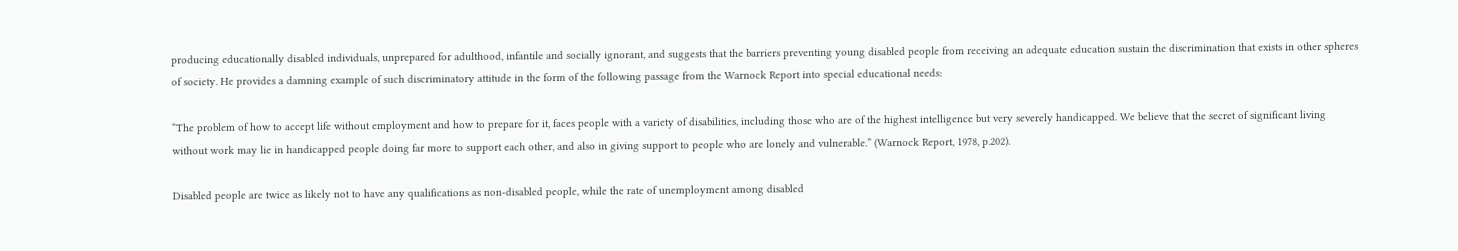producing educationally disabled individuals, unprepared for adulthood, infantile and socially ignorant, and suggests that the barriers preventing young disabled people from receiving an adequate education sustain the discrimination that exists in other spheres of society. He provides a damning example of such discriminatory attitude in the form of the following passage from the Warnock Report into special educational needs:

“The problem of how to accept life without employment and how to prepare for it, faces people with a variety of disabilities, including those who are of the highest intelligence but very severely handicapped. We believe that the secret of significant living without work may lie in handicapped people doing far more to support each other, and also in giving support to people who are lonely and vulnerable.” (Warnock Report, 1978, p.202).

Disabled people are twice as likely not to have any qualifications as non-disabled people, while the rate of unemployment among disabled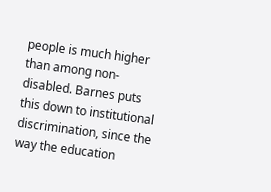people is much higher than among non-disabled. Barnes puts this down to institutional discrimination, since the way the education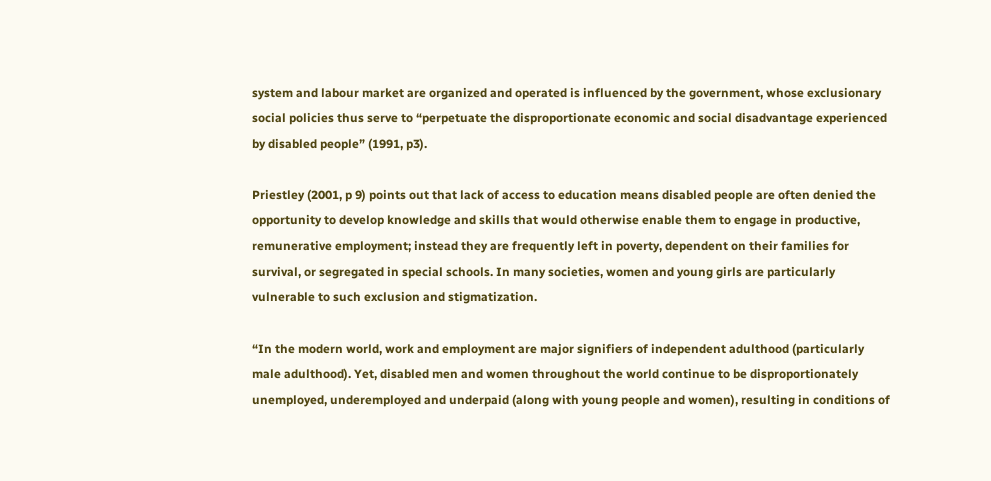system and labour market are organized and operated is influenced by the government, whose exclusionary social policies thus serve to “perpetuate the disproportionate economic and social disadvantage experienced by disabled people” (1991, p3).

Priestley (2001, p 9) points out that lack of access to education means disabled people are often denied the opportunity to develop knowledge and skills that would otherwise enable them to engage in productive, remunerative employment; instead they are frequently left in poverty, dependent on their families for survival, or segregated in special schools. In many societies, women and young girls are particularly vulnerable to such exclusion and stigmatization.

“In the modern world, work and employment are major signifiers of independent adulthood (particularly male adulthood). Yet, disabled men and women throughout the world continue to be disproportionately unemployed, underemployed and underpaid (along with young people and women), resulting in conditions of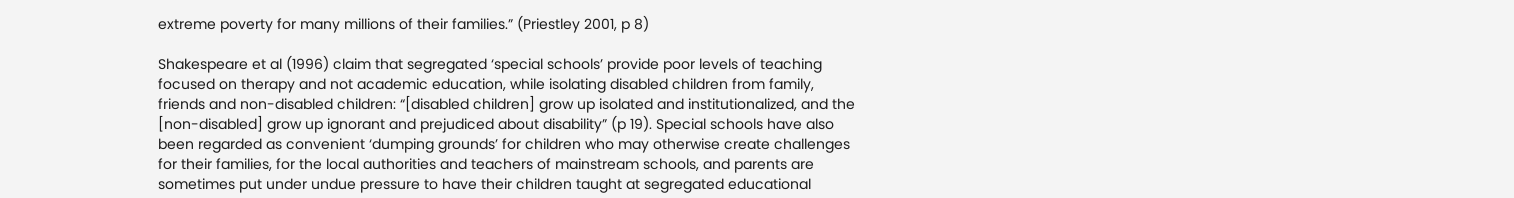extreme poverty for many millions of their families.” (Priestley 2001, p 8)

Shakespeare et al (1996) claim that segregated ‘special schools’ provide poor levels of teaching focused on therapy and not academic education, while isolating disabled children from family, friends and non-disabled children: “[disabled children] grow up isolated and institutionalized, and the [non-disabled] grow up ignorant and prejudiced about disability” (p 19). Special schools have also been regarded as convenient ‘dumping grounds’ for children who may otherwise create challenges for their families, for the local authorities and teachers of mainstream schools, and parents are sometimes put under undue pressure to have their children taught at segregated educational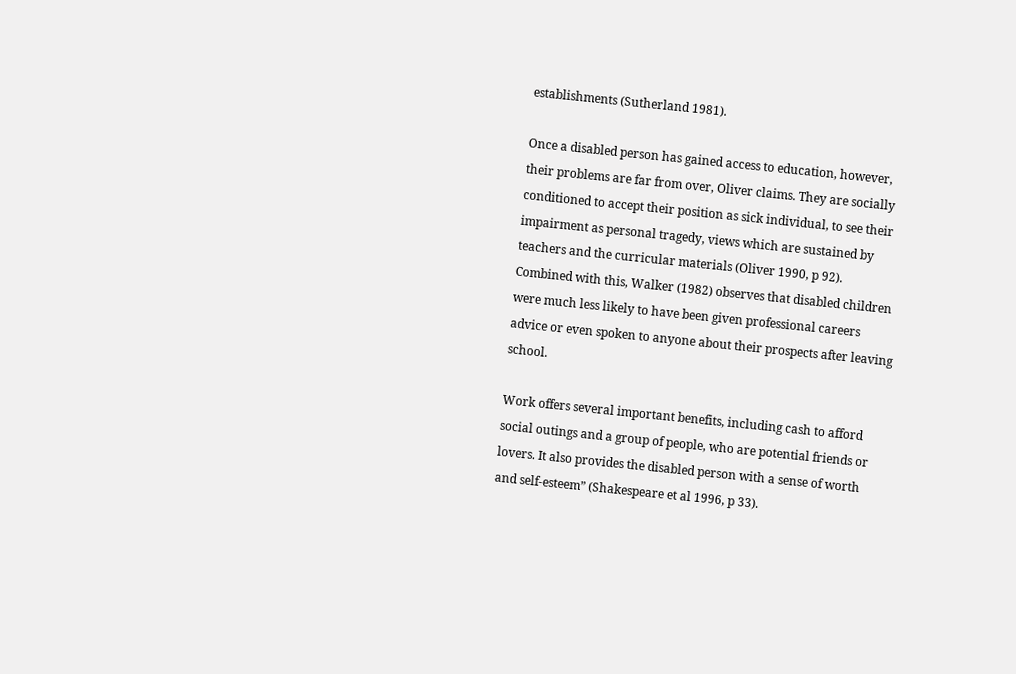establishments (Sutherland 1981).

Once a disabled person has gained access to education, however, their problems are far from over, Oliver claims. They are socially conditioned to accept their position as sick individual, to see their impairment as personal tragedy, views which are sustained by teachers and the curricular materials (Oliver 1990, p 92). Combined with this, Walker (1982) observes that disabled children were much less likely to have been given professional careers advice or even spoken to anyone about their prospects after leaving school.

Work offers several important benefits, including cash to afford social outings and a group of people, who are potential friends or lovers. It also provides the disabled person with a sense of worth and self-esteem” (Shakespeare et al 1996, p 33).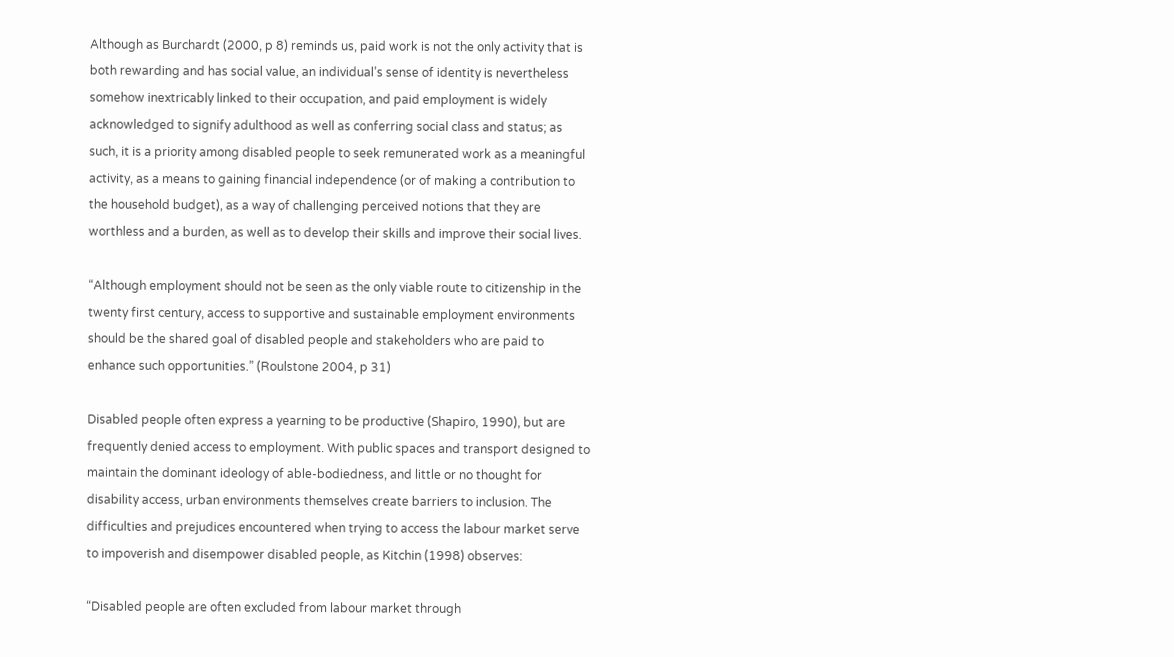Although as Burchardt (2000, p 8) reminds us, paid work is not the only activity that is both rewarding and has social value, an individual’s sense of identity is nevertheless somehow inextricably linked to their occupation, and paid employment is widely acknowledged to signify adulthood as well as conferring social class and status; as such, it is a priority among disabled people to seek remunerated work as a meaningful activity, as a means to gaining financial independence (or of making a contribution to the household budget), as a way of challenging perceived notions that they are worthless and a burden, as well as to develop their skills and improve their social lives.

“Although employment should not be seen as the only viable route to citizenship in the twenty first century, access to supportive and sustainable employment environments should be the shared goal of disabled people and stakeholders who are paid to enhance such opportunities.” (Roulstone 2004, p 31)

Disabled people often express a yearning to be productive (Shapiro, 1990), but are frequently denied access to employment. With public spaces and transport designed to maintain the dominant ideology of able-bodiedness, and little or no thought for disability access, urban environments themselves create barriers to inclusion. The difficulties and prejudices encountered when trying to access the labour market serve to impoverish and disempower disabled people, as Kitchin (1998) observes:

“Disabled people are often excluded from labour market through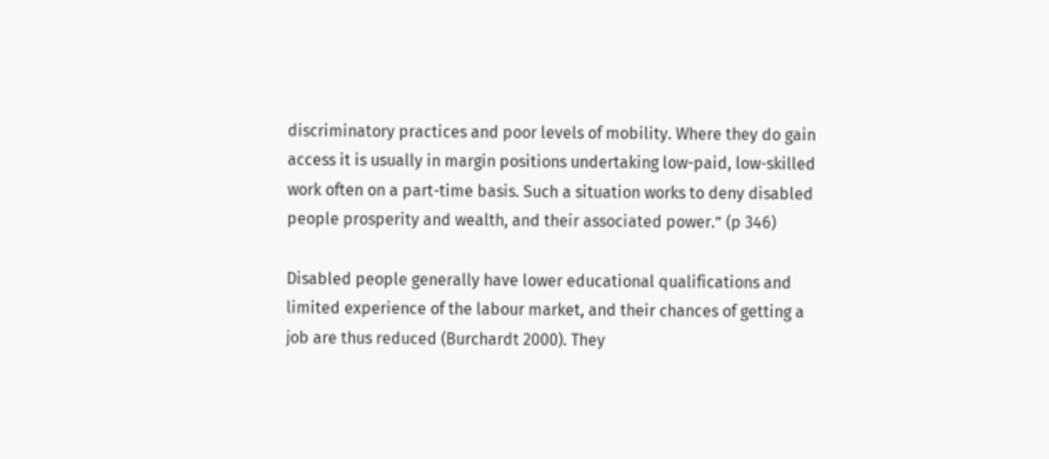discriminatory practices and poor levels of mobility. Where they do gain access it is usually in margin positions undertaking low-paid, low-skilled work often on a part-time basis. Such a situation works to deny disabled people prosperity and wealth, and their associated power.” (p 346)

Disabled people generally have lower educational qualifications and limited experience of the labour market, and their chances of getting a job are thus reduced (Burchardt 2000). They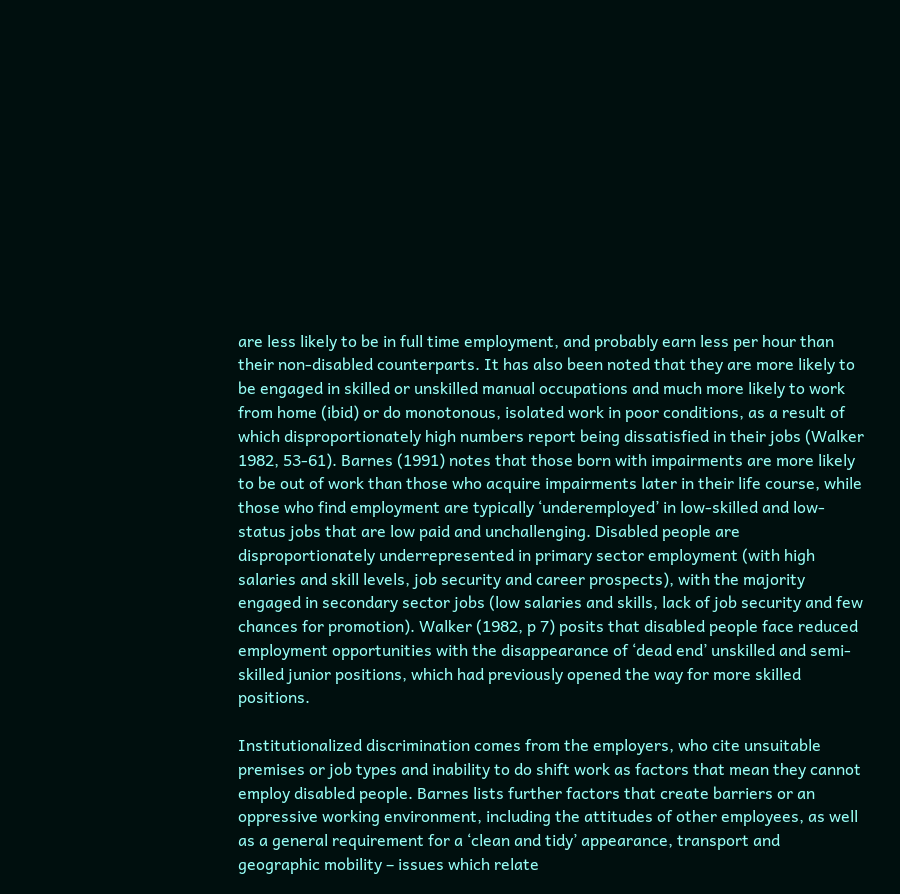are less likely to be in full time employment, and probably earn less per hour than their non-disabled counterparts. It has also been noted that they are more likely to be engaged in skilled or unskilled manual occupations and much more likely to work from home (ibid) or do monotonous, isolated work in poor conditions, as a result of which disproportionately high numbers report being dissatisfied in their jobs (Walker 1982, 53-61). Barnes (1991) notes that those born with impairments are more likely to be out of work than those who acquire impairments later in their life course, while those who find employment are typically ‘underemployed’ in low-skilled and low-status jobs that are low paid and unchallenging. Disabled people are disproportionately underrepresented in primary sector employment (with high salaries and skill levels, job security and career prospects), with the majority engaged in secondary sector jobs (low salaries and skills, lack of job security and few chances for promotion). Walker (1982, p 7) posits that disabled people face reduced employment opportunities with the disappearance of ‘dead end’ unskilled and semi-skilled junior positions, which had previously opened the way for more skilled positions.

Institutionalized discrimination comes from the employers, who cite unsuitable premises or job types and inability to do shift work as factors that mean they cannot employ disabled people. Barnes lists further factors that create barriers or an oppressive working environment, including the attitudes of other employees, as well as a general requirement for a ‘clean and tidy’ appearance, transport and geographic mobility – issues which relate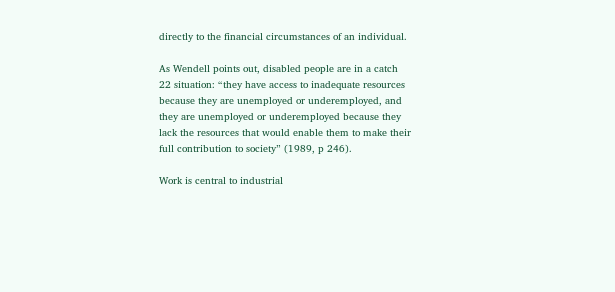directly to the financial circumstances of an individual.

As Wendell points out, disabled people are in a catch 22 situation: “they have access to inadequate resources because they are unemployed or underemployed, and they are unemployed or underemployed because they lack the resources that would enable them to make their full contribution to society” (1989, p 246).

Work is central to industrial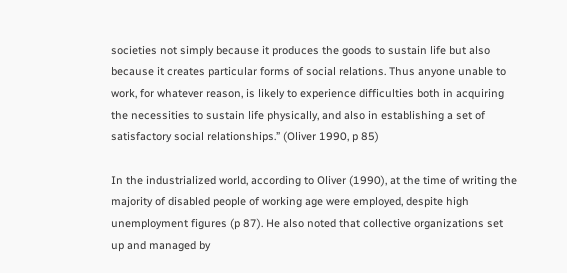societies not simply because it produces the goods to sustain life but also because it creates particular forms of social relations. Thus anyone unable to work, for whatever reason, is likely to experience difficulties both in acquiring the necessities to sustain life physically, and also in establishing a set of satisfactory social relationships.” (Oliver 1990, p 85)

In the industrialized world, according to Oliver (1990), at the time of writing the majority of disabled people of working age were employed, despite high unemployment figures (p 87). He also noted that collective organizations set up and managed by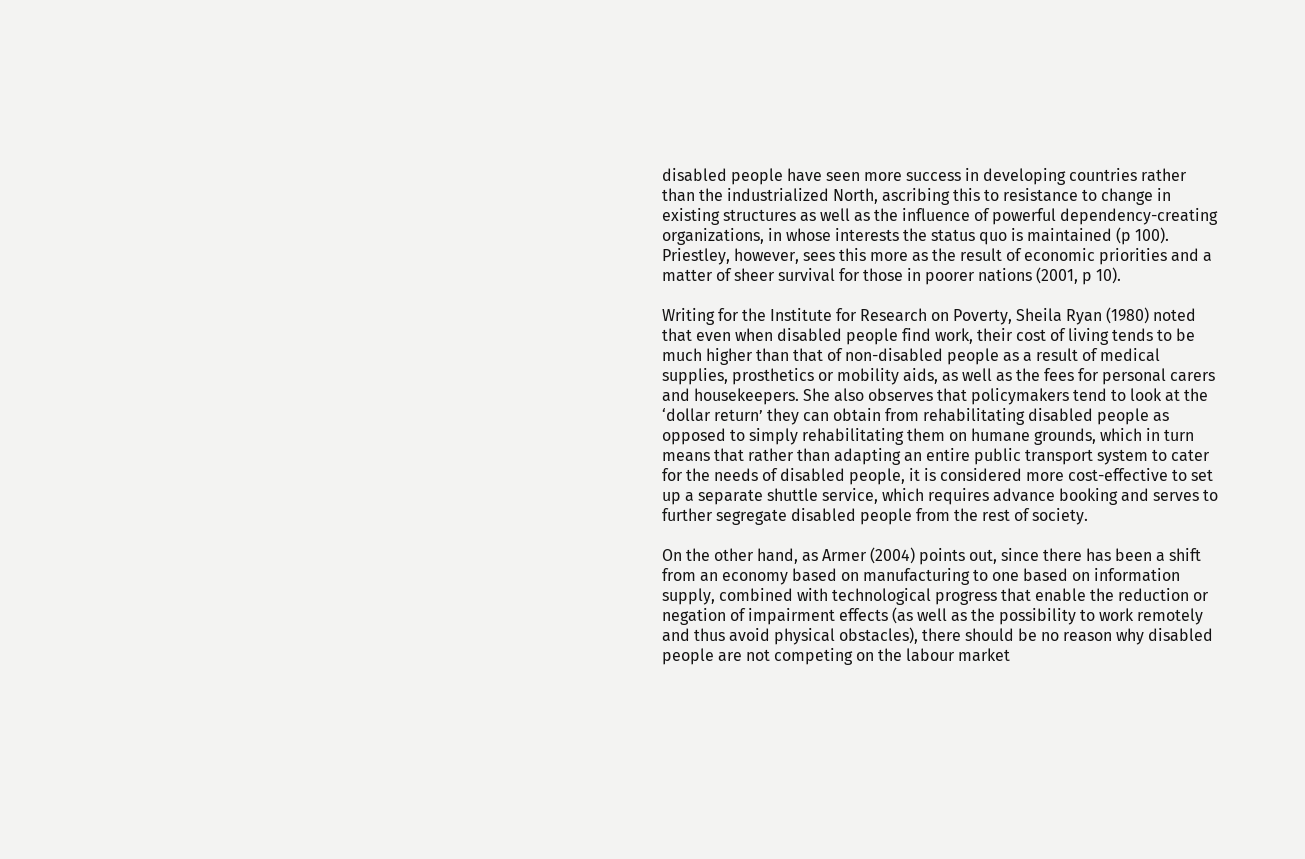disabled people have seen more success in developing countries rather than the industrialized North, ascribing this to resistance to change in existing structures as well as the influence of powerful dependency-creating organizations, in whose interests the status quo is maintained (p 100). Priestley, however, sees this more as the result of economic priorities and a matter of sheer survival for those in poorer nations (2001, p 10).

Writing for the Institute for Research on Poverty, Sheila Ryan (1980) noted that even when disabled people find work, their cost of living tends to be much higher than that of non-disabled people as a result of medical supplies, prosthetics or mobility aids, as well as the fees for personal carers and housekeepers. She also observes that policymakers tend to look at the ‘dollar return’ they can obtain from rehabilitating disabled people as opposed to simply rehabilitating them on humane grounds, which in turn means that rather than adapting an entire public transport system to cater for the needs of disabled people, it is considered more cost-effective to set up a separate shuttle service, which requires advance booking and serves to further segregate disabled people from the rest of society.

On the other hand, as Armer (2004) points out, since there has been a shift from an economy based on manufacturing to one based on information supply, combined with technological progress that enable the reduction or negation of impairment effects (as well as the possibility to work remotely and thus avoid physical obstacles), there should be no reason why disabled people are not competing on the labour market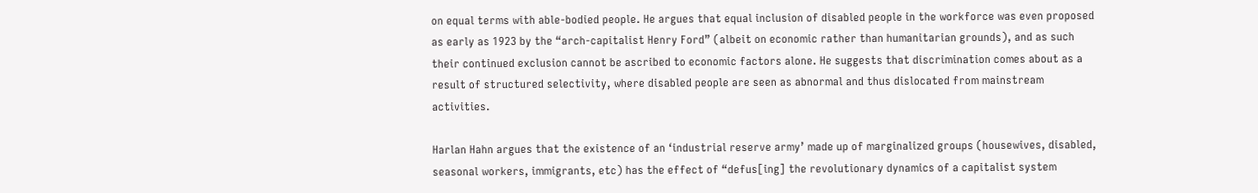on equal terms with able-bodied people. He argues that equal inclusion of disabled people in the workforce was even proposed as early as 1923 by the “arch-capitalist Henry Ford” (albeit on economic rather than humanitarian grounds), and as such their continued exclusion cannot be ascribed to economic factors alone. He suggests that discrimination comes about as a result of structured selectivity, where disabled people are seen as abnormal and thus dislocated from mainstream activities.

Harlan Hahn argues that the existence of an ‘industrial reserve army’ made up of marginalized groups (housewives, disabled, seasonal workers, immigrants, etc) has the effect of “defus[ing] the revolutionary dynamics of a capitalist system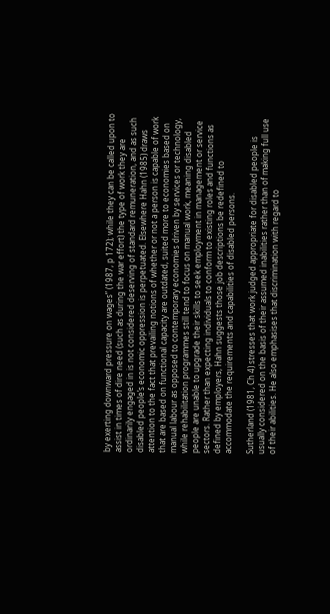by exerting downward pressure on wages” (1987, p 172); while they can be called upon to assist in times of dire need (such as during the war effort) the type of work they are ordinarily engaged in is not considered deserving of standard remuneration, and as such disabled people’s economic oppression is perpetuated. Elsewhere Hahn (1985) draws attention to the fact that prevailing notions of whether or not a person is capable of work that are based on functional capacity are outdated, suited more to economies based on manual labour as opposed to contemporary economies driven by services or technology, while rehabilitation programmes still tend to focus on manual work, meaning disabled people are unable to upgrade their skills to seek employment in management or service sectors. Rather than expecting individuals to conform to existing roles and functions as defined by employers, Hahn suggests those job descriptions be redefined to accommodate the requirements and capabilities of disabled persons.

Sutherland (1981, Ch 4) stresses that work judged appropriate for disabled people is usually considered on the basis of their assumed inabilities rather than of making full use of their abilities. He also emphasises that discrimination with regard to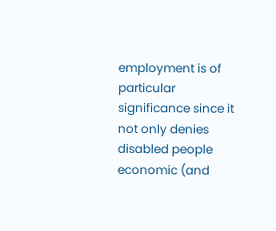employment is of particular significance since it not only denies disabled people economic (and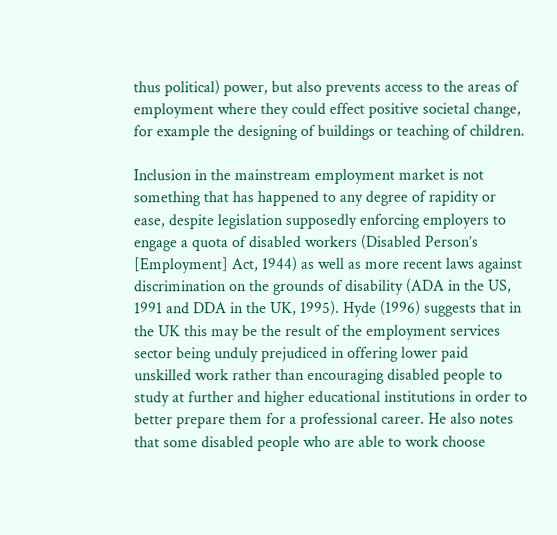thus political) power, but also prevents access to the areas of employment where they could effect positive societal change, for example the designing of buildings or teaching of children.

Inclusion in the mainstream employment market is not something that has happened to any degree of rapidity or ease, despite legislation supposedly enforcing employers to engage a quota of disabled workers (Disabled Person’s [Employment] Act, 1944) as well as more recent laws against discrimination on the grounds of disability (ADA in the US, 1991 and DDA in the UK, 1995). Hyde (1996) suggests that in the UK this may be the result of the employment services sector being unduly prejudiced in offering lower paid unskilled work rather than encouraging disabled people to study at further and higher educational institutions in order to better prepare them for a professional career. He also notes that some disabled people who are able to work choose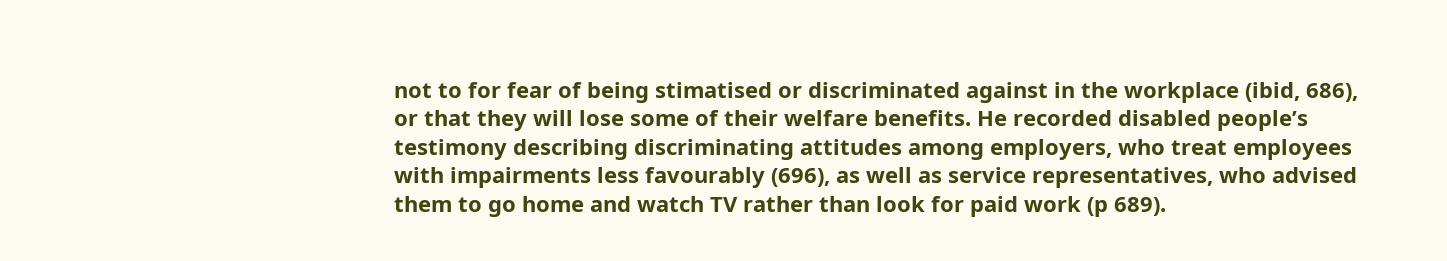not to for fear of being stimatised or discriminated against in the workplace (ibid, 686), or that they will lose some of their welfare benefits. He recorded disabled people’s testimony describing discriminating attitudes among employers, who treat employees with impairments less favourably (696), as well as service representatives, who advised them to go home and watch TV rather than look for paid work (p 689).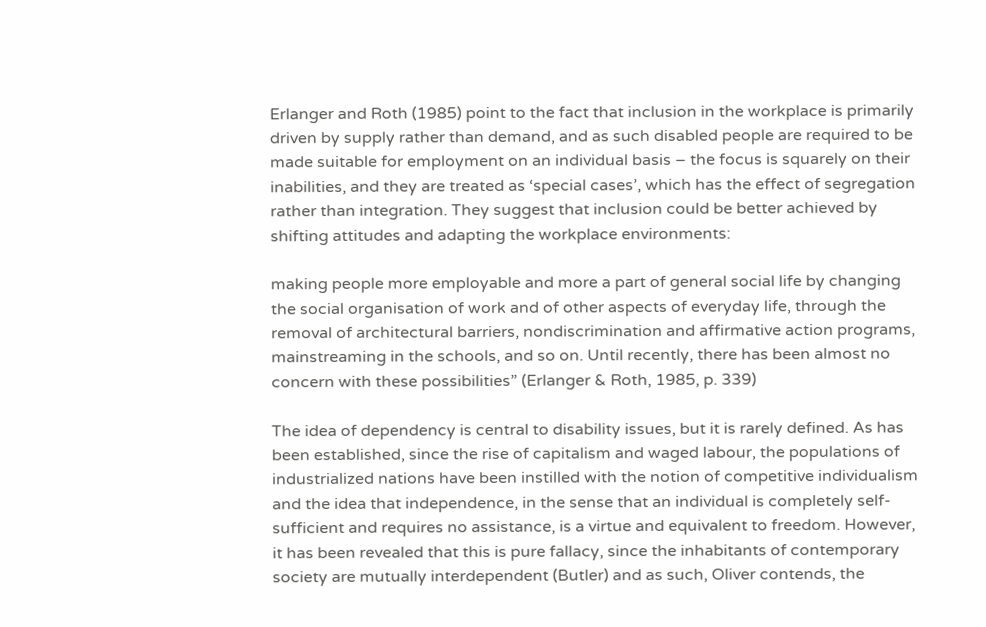Erlanger and Roth (1985) point to the fact that inclusion in the workplace is primarily driven by supply rather than demand, and as such disabled people are required to be made suitable for employment on an individual basis – the focus is squarely on their inabilities, and they are treated as ‘special cases’, which has the effect of segregation rather than integration. They suggest that inclusion could be better achieved by shifting attitudes and adapting the workplace environments:

making people more employable and more a part of general social life by changing the social organisation of work and of other aspects of everyday life, through the removal of architectural barriers, nondiscrimination and affirmative action programs, mainstreaming in the schools, and so on. Until recently, there has been almost no concern with these possibilities” (Erlanger & Roth, 1985, p. 339)

The idea of dependency is central to disability issues, but it is rarely defined. As has been established, since the rise of capitalism and waged labour, the populations of industrialized nations have been instilled with the notion of competitive individualism and the idea that independence, in the sense that an individual is completely self-sufficient and requires no assistance, is a virtue and equivalent to freedom. However, it has been revealed that this is pure fallacy, since the inhabitants of contemporary society are mutually interdependent (Butler) and as such, Oliver contends, the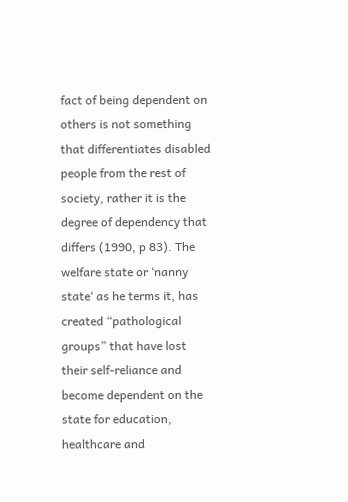fact of being dependent on others is not something that differentiates disabled people from the rest of society, rather it is the degree of dependency that differs (1990, p 83). The welfare state or ‘nanny state‘ as he terms it, has created “pathological groups” that have lost their self-reliance and become dependent on the state for education, healthcare and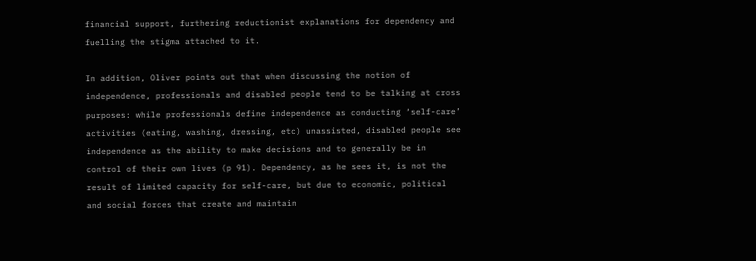financial support, furthering reductionist explanations for dependency and fuelling the stigma attached to it.

In addition, Oliver points out that when discussing the notion of independence, professionals and disabled people tend to be talking at cross purposes: while professionals define independence as conducting ‘self-care’ activities (eating, washing, dressing, etc) unassisted, disabled people see independence as the ability to make decisions and to generally be in control of their own lives (p 91). Dependency, as he sees it, is not the result of limited capacity for self-care, but due to economic, political and social forces that create and maintain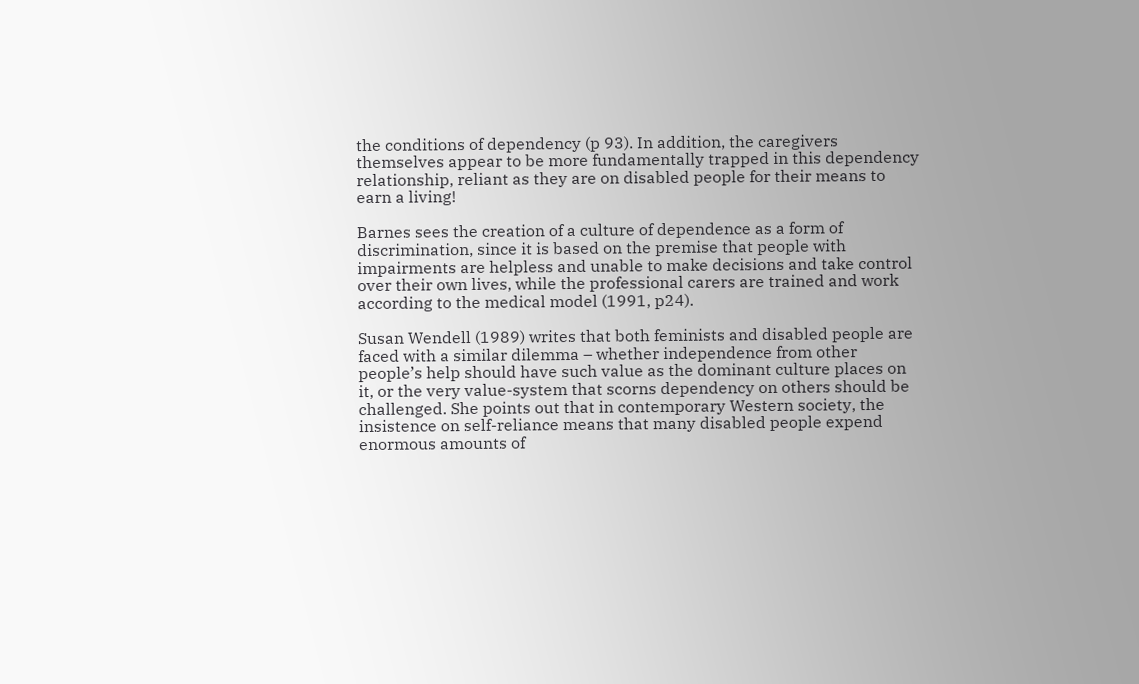the conditions of dependency (p 93). In addition, the caregivers themselves appear to be more fundamentally trapped in this dependency relationship, reliant as they are on disabled people for their means to earn a living!

Barnes sees the creation of a culture of dependence as a form of discrimination, since it is based on the premise that people with impairments are helpless and unable to make decisions and take control over their own lives, while the professional carers are trained and work according to the medical model (1991, p24).

Susan Wendell (1989) writes that both feminists and disabled people are faced with a similar dilemma – whether independence from other people’s help should have such value as the dominant culture places on it, or the very value-system that scorns dependency on others should be challenged. She points out that in contemporary Western society, the insistence on self-reliance means that many disabled people expend enormous amounts of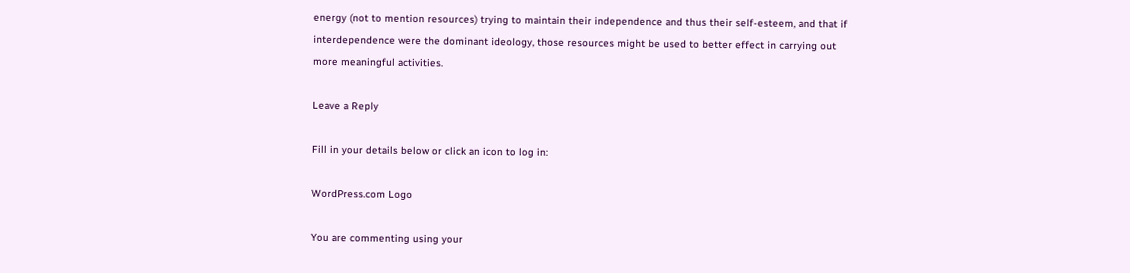energy (not to mention resources) trying to maintain their independence and thus their self-esteem, and that if interdependence were the dominant ideology, those resources might be used to better effect in carrying out more meaningful activities.

Leave a Reply

Fill in your details below or click an icon to log in:

WordPress.com Logo

You are commenting using your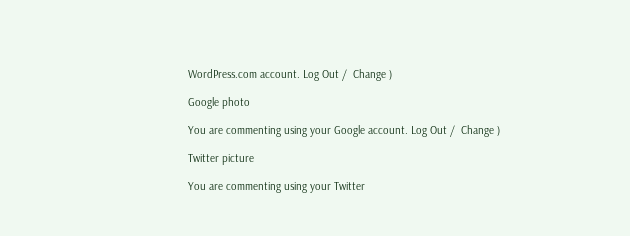WordPress.com account. Log Out /  Change )

Google photo

You are commenting using your Google account. Log Out /  Change )

Twitter picture

You are commenting using your Twitter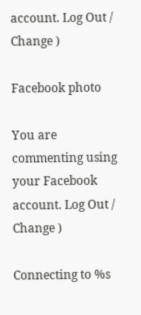account. Log Out /  Change )

Facebook photo

You are commenting using your Facebook account. Log Out /  Change )

Connecting to %s